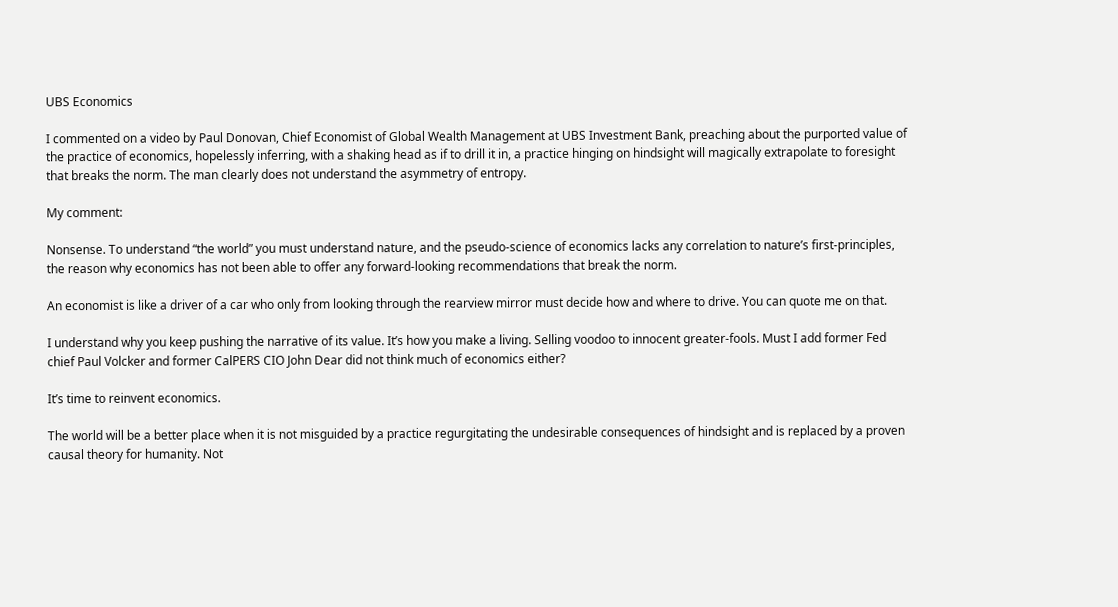UBS Economics

I commented on a video by Paul Donovan, Chief Economist of Global Wealth Management at UBS Investment Bank, preaching about the purported value of the practice of economics, hopelessly inferring, with a shaking head as if to drill it in, a practice hinging on hindsight will magically extrapolate to foresight that breaks the norm. The man clearly does not understand the asymmetry of entropy.

My comment:

Nonsense. To understand “the world” you must understand nature, and the pseudo-science of economics lacks any correlation to nature’s first-principles, the reason why economics has not been able to offer any forward-looking recommendations that break the norm.

An economist is like a driver of a car who only from looking through the rearview mirror must decide how and where to drive. You can quote me on that.

I understand why you keep pushing the narrative of its value. It’s how you make a living. Selling voodoo to innocent greater-fools. Must I add former Fed chief Paul Volcker and former CalPERS CIO John Dear did not think much of economics either?

It’s time to reinvent economics.

The world will be a better place when it is not misguided by a practice regurgitating the undesirable consequences of hindsight and is replaced by a proven causal theory for humanity. Not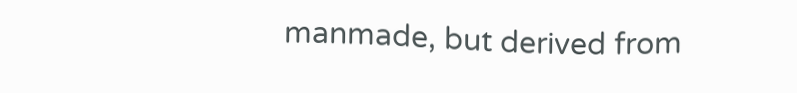manmade, but derived from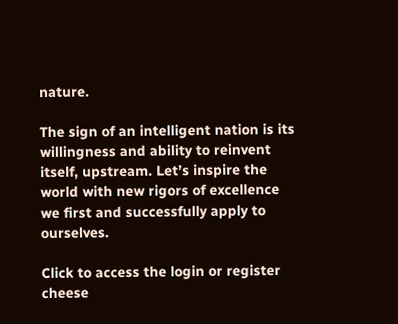nature.

The sign of an intelligent nation is its willingness and ability to reinvent itself, upstream. Let’s inspire the world with new rigors of excellence we first and successfully apply to ourselves.

Click to access the login or register cheese